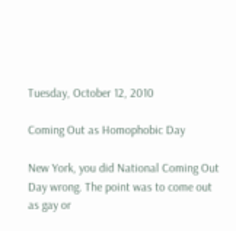Tuesday, October 12, 2010

Coming Out as Homophobic Day

New York, you did National Coming Out Day wrong. The point was to come out as gay or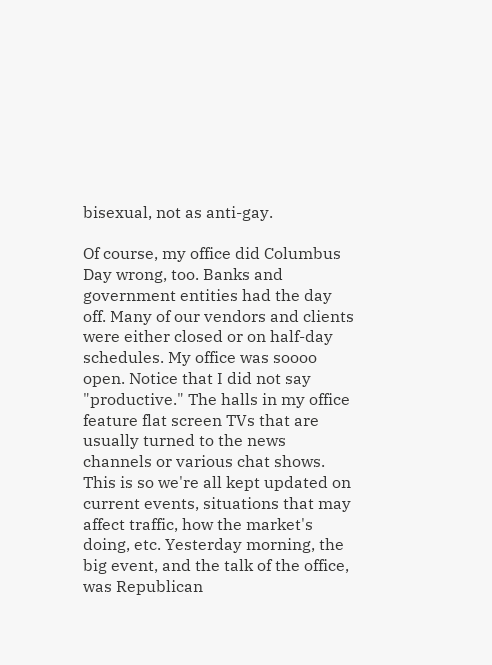bisexual, not as anti-gay.

Of course, my office did Columbus Day wrong, too. Banks and government entities had the day off. Many of our vendors and clients were either closed or on half-day schedules. My office was soooo open. Notice that I did not say "productive." The halls in my office feature flat screen TVs that are usually turned to the news channels or various chat shows. This is so we're all kept updated on current events, situations that may affect traffic, how the market's doing, etc. Yesterday morning, the big event, and the talk of the office, was Republican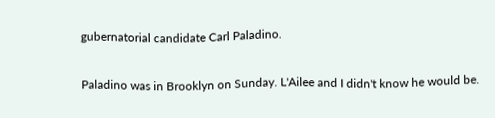gubernatorial candidate Carl Paladino.

Paladino was in Brooklyn on Sunday. L'Ailee and I didn't know he would be.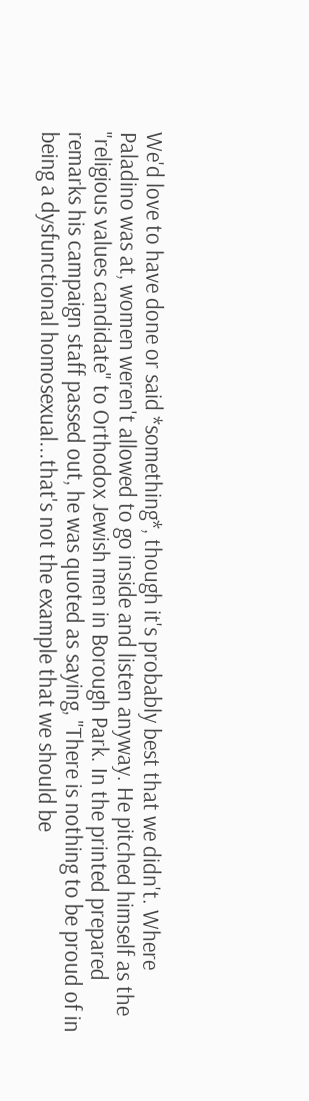We'd love to have done or said *something*, though it's probably best that we didn't. Where Paladino was at, women weren't allowed to go inside and listen anyway. He pitched himself as the "religious values candidate" to Orthodox Jewish men in Borough Park. In the printed prepared remarks his campaign staff passed out, he was quoted as saying, "There is nothing to be proud of in being a dysfunctional homosexual...that's not the example that we should be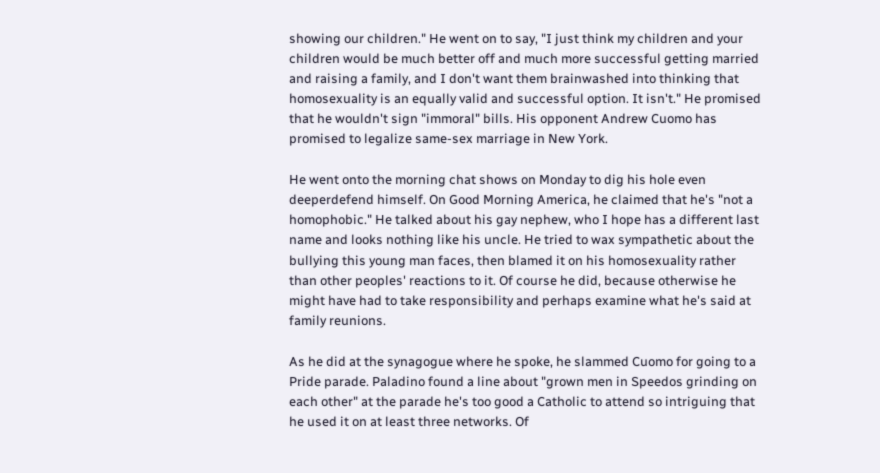showing our children." He went on to say, "I just think my children and your children would be much better off and much more successful getting married and raising a family, and I don't want them brainwashed into thinking that homosexuality is an equally valid and successful option. It isn't." He promised that he wouldn't sign "immoral" bills. His opponent Andrew Cuomo has promised to legalize same-sex marriage in New York.

He went onto the morning chat shows on Monday to dig his hole even deeperdefend himself. On Good Morning America, he claimed that he's "not a homophobic." He talked about his gay nephew, who I hope has a different last name and looks nothing like his uncle. He tried to wax sympathetic about the bullying this young man faces, then blamed it on his homosexuality rather than other peoples' reactions to it. Of course he did, because otherwise he might have had to take responsibility and perhaps examine what he's said at family reunions.

As he did at the synagogue where he spoke, he slammed Cuomo for going to a Pride parade. Paladino found a line about "grown men in Speedos grinding on each other" at the parade he's too good a Catholic to attend so intriguing that he used it on at least three networks. Of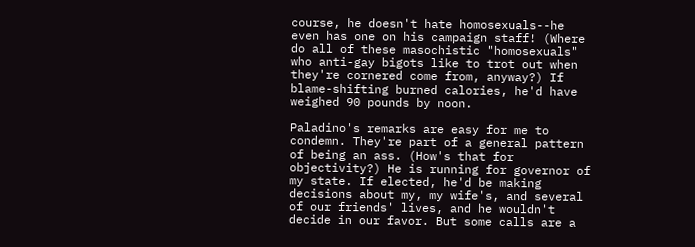course, he doesn't hate homosexuals--he even has one on his campaign staff! (Where do all of these masochistic "homosexuals" who anti-gay bigots like to trot out when they're cornered come from, anyway?) If blame-shifting burned calories, he'd have weighed 90 pounds by noon.

Paladino's remarks are easy for me to condemn. They're part of a general pattern of being an ass. (How's that for objectivity?) He is running for governor of my state. If elected, he'd be making decisions about my, my wife's, and several of our friends' lives, and he wouldn't decide in our favor. But some calls are a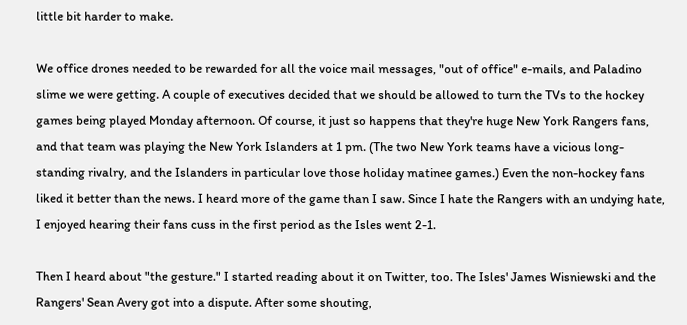little bit harder to make.

We office drones needed to be rewarded for all the voice mail messages, "out of office" e-mails, and Paladino slime we were getting. A couple of executives decided that we should be allowed to turn the TVs to the hockey games being played Monday afternoon. Of course, it just so happens that they're huge New York Rangers fans, and that team was playing the New York Islanders at 1 pm. (The two New York teams have a vicious long-standing rivalry, and the Islanders in particular love those holiday matinee games.) Even the non-hockey fans liked it better than the news. I heard more of the game than I saw. Since I hate the Rangers with an undying hate, I enjoyed hearing their fans cuss in the first period as the Isles went 2-1.

Then I heard about "the gesture." I started reading about it on Twitter, too. The Isles' James Wisniewski and the Rangers' Sean Avery got into a dispute. After some shouting,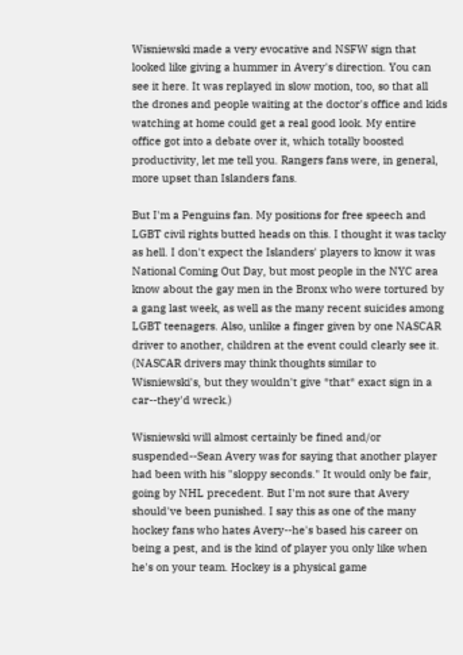Wisniewski made a very evocative and NSFW sign that looked like giving a hummer in Avery's direction. You can see it here. It was replayed in slow motion, too, so that all the drones and people waiting at the doctor's office and kids watching at home could get a real good look. My entire office got into a debate over it, which totally boosted productivity, let me tell you. Rangers fans were, in general, more upset than Islanders fans.

But I'm a Penguins fan. My positions for free speech and LGBT civil rights butted heads on this. I thought it was tacky as hell. I don't expect the Islanders' players to know it was National Coming Out Day, but most people in the NYC area know about the gay men in the Bronx who were tortured by a gang last week, as well as the many recent suicides among LGBT teenagers. Also, unlike a finger given by one NASCAR driver to another, children at the event could clearly see it. (NASCAR drivers may think thoughts similar to Wisniewski's, but they wouldn't give *that* exact sign in a car--they'd wreck.)

Wisniewski will almost certainly be fined and/or suspended--Sean Avery was for saying that another player had been with his "sloppy seconds." It would only be fair, going by NHL precedent. But I'm not sure that Avery should've been punished. I say this as one of the many hockey fans who hates Avery--he's based his career on being a pest, and is the kind of player you only like when he's on your team. Hockey is a physical game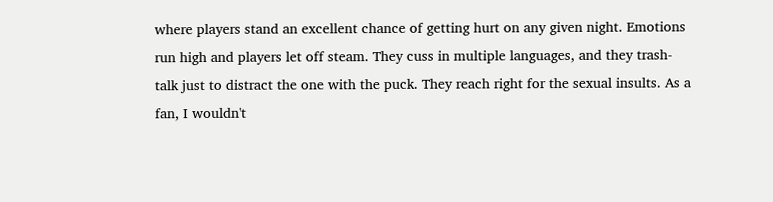where players stand an excellent chance of getting hurt on any given night. Emotions run high and players let off steam. They cuss in multiple languages, and they trash-talk just to distract the one with the puck. They reach right for the sexual insults. As a fan, I wouldn't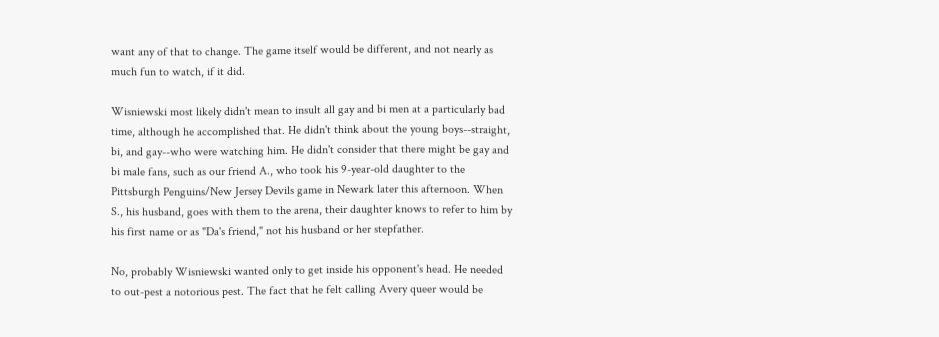want any of that to change. The game itself would be different, and not nearly as much fun to watch, if it did.

Wisniewski most likely didn't mean to insult all gay and bi men at a particularly bad time, although he accomplished that. He didn't think about the young boys--straight, bi, and gay--who were watching him. He didn't consider that there might be gay and bi male fans, such as our friend A., who took his 9-year-old daughter to the Pittsburgh Penguins/New Jersey Devils game in Newark later this afternoon. When S., his husband, goes with them to the arena, their daughter knows to refer to him by his first name or as "Da's friend," not his husband or her stepfather.

No, probably Wisniewski wanted only to get inside his opponent's head. He needed to out-pest a notorious pest. The fact that he felt calling Avery queer would be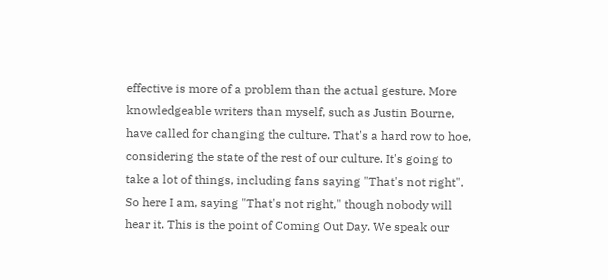effective is more of a problem than the actual gesture. More knowledgeable writers than myself, such as Justin Bourne, have called for changing the culture. That's a hard row to hoe, considering the state of the rest of our culture. It's going to take a lot of things, including fans saying "That's not right". So here I am, saying "That's not right," though nobody will hear it. This is the point of Coming Out Day. We speak our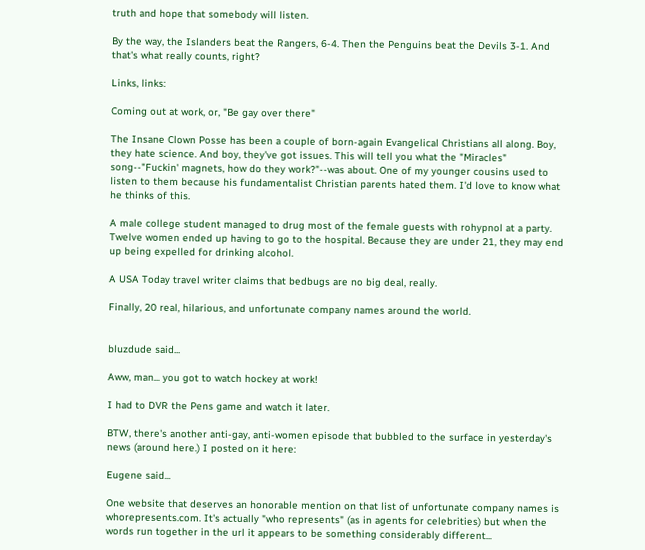truth and hope that somebody will listen.

By the way, the Islanders beat the Rangers, 6-4. Then the Penguins beat the Devils 3-1. And that's what really counts, right?

Links, links:

Coming out at work, or, "Be gay over there"

The Insane Clown Posse has been a couple of born-again Evangelical Christians all along. Boy, they hate science. And boy, they've got issues. This will tell you what the "Miracles" song--"Fuckin' magnets, how do they work?"--was about. One of my younger cousins used to listen to them because his fundamentalist Christian parents hated them. I'd love to know what he thinks of this.

A male college student managed to drug most of the female guests with rohypnol at a party. Twelve women ended up having to go to the hospital. Because they are under 21, they may end up being expelled for drinking alcohol.

A USA Today travel writer claims that bedbugs are no big deal, really.

Finally, 20 real, hilarious, and unfortunate company names around the world.


bluzdude said...

Aww, man... you got to watch hockey at work!

I had to DVR the Pens game and watch it later.

BTW, there's another anti-gay, anti-women episode that bubbled to the surface in yesterday's news (around here.) I posted on it here:

Eugene said...

One website that deserves an honorable mention on that list of unfortunate company names is whorepresents.com. It's actually "who represents" (as in agents for celebrities) but when the words run together in the url it appears to be something considerably different...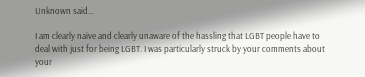Unknown said...

I am clearly naive and clearly unaware of the hassling that LGBT people have to deal with just for being LGBT. I was particularly struck by your comments about your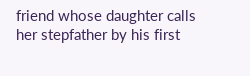friend whose daughter calls her stepfather by his first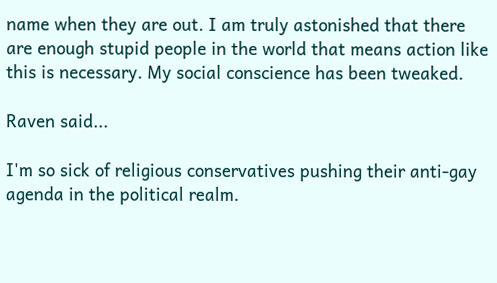name when they are out. I am truly astonished that there are enough stupid people in the world that means action like this is necessary. My social conscience has been tweaked.

Raven said...

I'm so sick of religious conservatives pushing their anti-gay agenda in the political realm.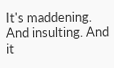It's maddening. And insulting. And it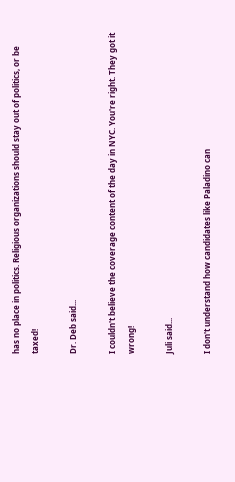has no place in politics. Religious organizations should stay out of politics, or be taxed!

Dr. Deb said...

I couldn't believe the coverage content of the day in NYC. You're right. They got it wrong!

Juli said...

I don't understand how candidates like Paladino can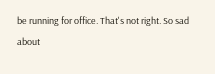be running for office. That's not right. So sad about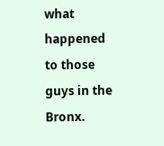what happened to those guys in the Bronx.